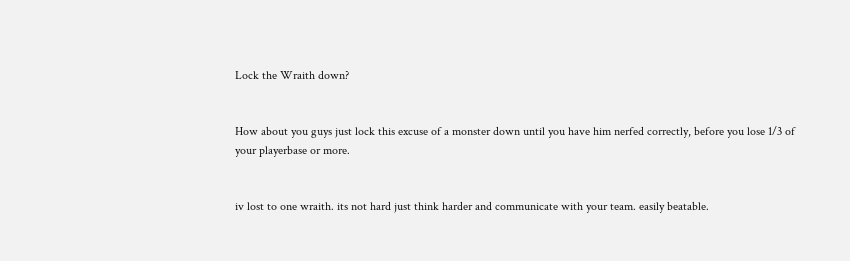Lock the Wraith down?


How about you guys just lock this excuse of a monster down until you have him nerfed correctly, before you lose 1/3 of your playerbase or more.


iv lost to one wraith. its not hard just think harder and communicate with your team. easily beatable.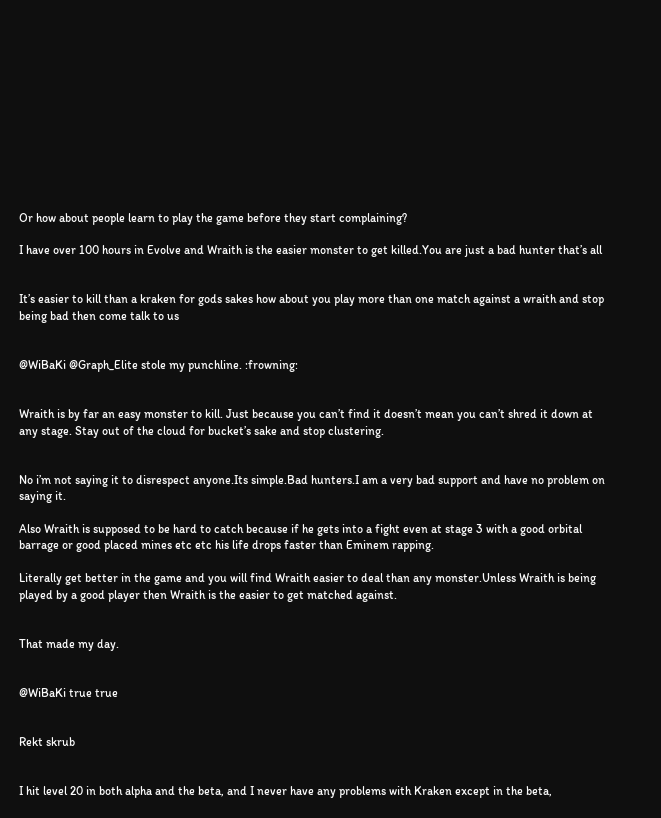Or how about people learn to play the game before they start complaining?

I have over 100 hours in Evolve and Wraith is the easier monster to get killed.You are just a bad hunter that’s all


It’s easier to kill than a kraken for gods sakes how about you play more than one match against a wraith and stop being bad then come talk to us


@WiBaKi @Graph_Elite stole my punchline. :frowning:


Wraith is by far an easy monster to kill. Just because you can’t find it doesn’t mean you can’t shred it down at any stage. Stay out of the cloud for bucket’s sake and stop clustering.


No i’m not saying it to disrespect anyone.Its simple.Bad hunters.I am a very bad support and have no problem on saying it.

Also Wraith is supposed to be hard to catch because if he gets into a fight even at stage 3 with a good orbital barrage or good placed mines etc etc his life drops faster than Eminem rapping.

Literally get better in the game and you will find Wraith easier to deal than any monster.Unless Wraith is being played by a good player then Wraith is the easier to get matched against.


That made my day.


@WiBaKi true true


Rekt skrub


I hit level 20 in both alpha and the beta, and I never have any problems with Kraken except in the beta,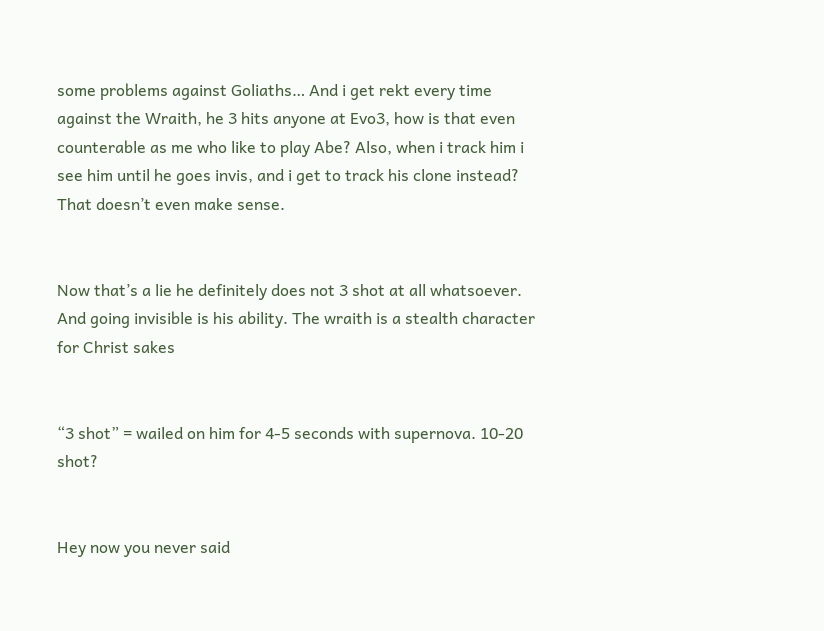some problems against Goliaths… And i get rekt every time against the Wraith, he 3 hits anyone at Evo3, how is that even counterable as me who like to play Abe? Also, when i track him i see him until he goes invis, and i get to track his clone instead? That doesn’t even make sense.


Now that’s a lie he definitely does not 3 shot at all whatsoever. And going invisible is his ability. The wraith is a stealth character for Christ sakes


“3 shot” = wailed on him for 4-5 seconds with supernova. 10-20 shot?


Hey now you never said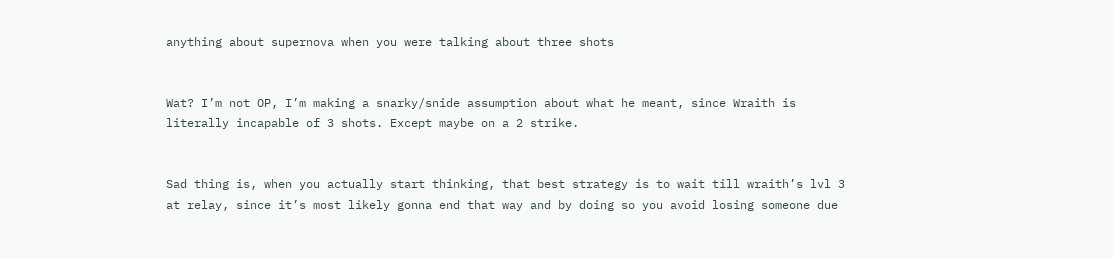anything about supernova when you were talking about three shots


Wat? I’m not OP, I’m making a snarky/snide assumption about what he meant, since Wraith is literally incapable of 3 shots. Except maybe on a 2 strike.


Sad thing is, when you actually start thinking, that best strategy is to wait till wraith’s lvl 3 at relay, since it’s most likely gonna end that way and by doing so you avoid losing someone due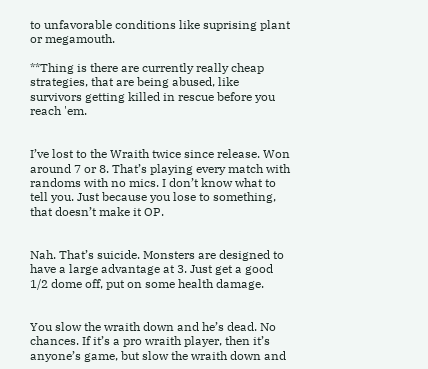to unfavorable conditions like suprising plant or megamouth.

**Thing is there are currently really cheap strategies, that are being abused, like survivors getting killed in rescue before you reach 'em.


I’ve lost to the Wraith twice since release. Won around 7 or 8. That’s playing every match with randoms with no mics. I don’t know what to tell you. Just because you lose to something, that doesn’t make it OP.


Nah. That’s suicide. Monsters are designed to have a large advantage at 3. Just get a good 1/2 dome off, put on some health damage.


You slow the wraith down and he’s dead. No chances. If it’s a pro wraith player, then it’s anyone’s game, but slow the wraith down and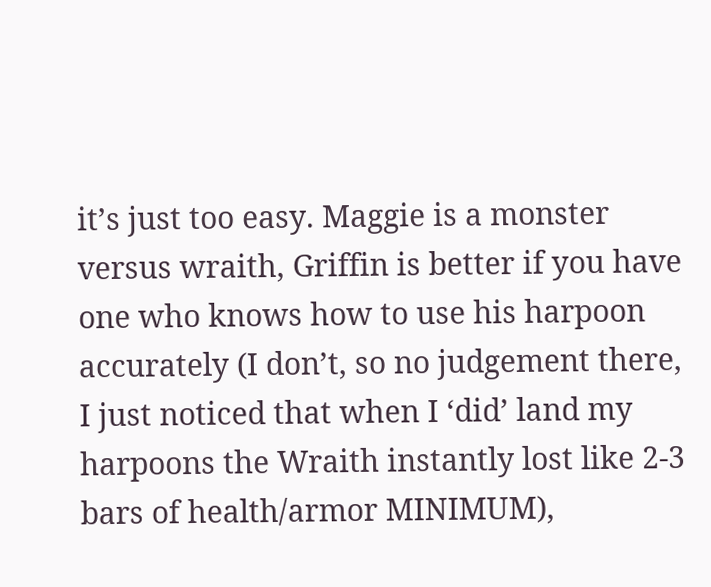it’s just too easy. Maggie is a monster versus wraith, Griffin is better if you have one who knows how to use his harpoon accurately (I don’t, so no judgement there, I just noticed that when I ‘did’ land my harpoons the Wraith instantly lost like 2-3 bars of health/armor MINIMUM),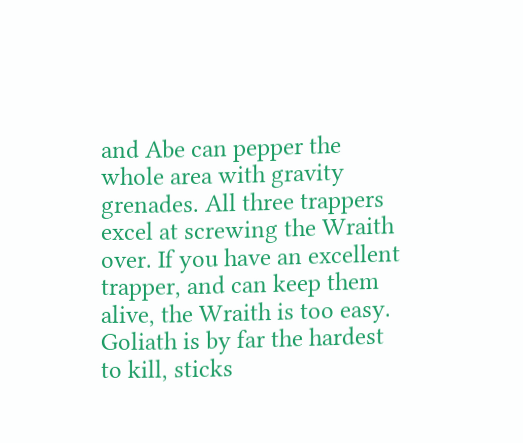and Abe can pepper the whole area with gravity grenades. All three trappers excel at screwing the Wraith over. If you have an excellent trapper, and can keep them alive, the Wraith is too easy. Goliath is by far the hardest to kill, sticks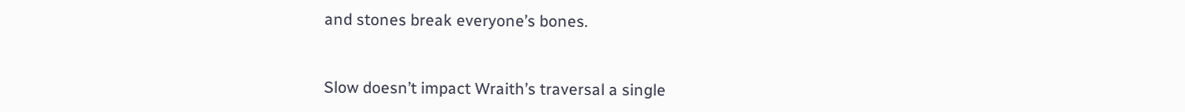and stones break everyone’s bones.


Slow doesn’t impact Wraith’s traversal a single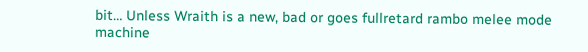bit… Unless Wraith is a new, bad or goes fullretard rambo melee mode machine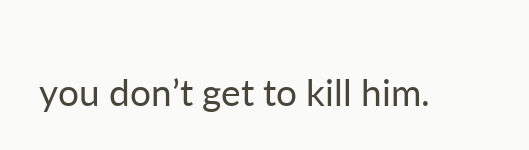you don’t get to kill him.